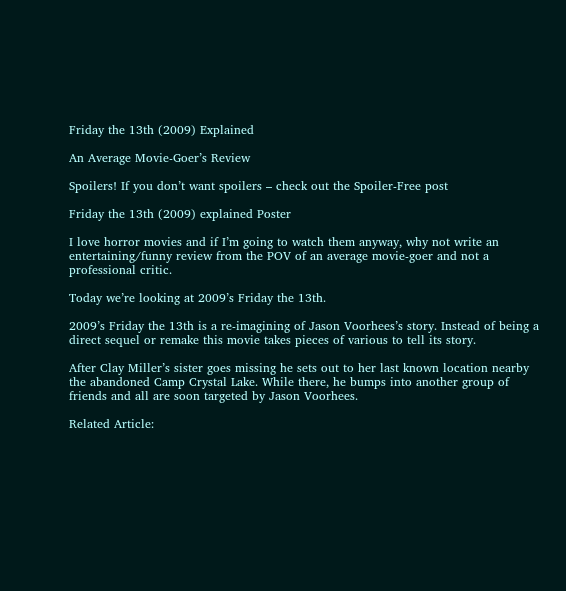Friday the 13th (2009) Explained

An Average Movie-Goer’s Review

Spoilers! If you don’t want spoilers – check out the Spoiler-Free post

Friday the 13th (2009) explained Poster

I love horror movies and if I’m going to watch them anyway, why not write an entertaining/funny review from the POV of an average movie-goer and not a professional critic.

Today we’re looking at 2009’s Friday the 13th.

2009’s Friday the 13th is a re-imagining of Jason Voorhees’s story. Instead of being a direct sequel or remake this movie takes pieces of various to tell its story.

After Clay Miller’s sister goes missing he sets out to her last known location nearby the abandoned Camp Crystal Lake. While there, he bumps into another group of friends and all are soon targeted by Jason Voorhees.

Related Article: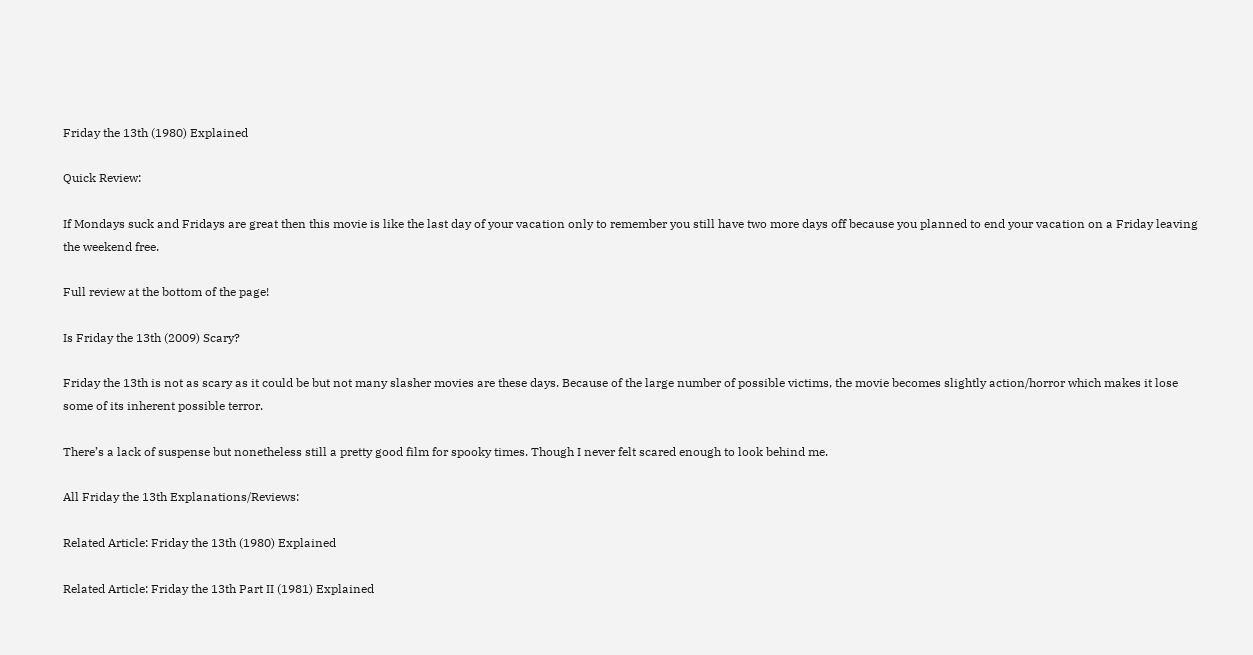Friday the 13th (1980) Explained

Quick Review:

If Mondays suck and Fridays are great then this movie is like the last day of your vacation only to remember you still have two more days off because you planned to end your vacation on a Friday leaving the weekend free.

Full review at the bottom of the page!

Is Friday the 13th (2009) Scary?

Friday the 13th is not as scary as it could be but not many slasher movies are these days. Because of the large number of possible victims, the movie becomes slightly action/horror which makes it lose some of its inherent possible terror.

There’s a lack of suspense but nonetheless still a pretty good film for spooky times. Though I never felt scared enough to look behind me.

All Friday the 13th Explanations/Reviews:

Related Article: Friday the 13th (1980) Explained

Related Article: Friday the 13th Part II (1981) Explained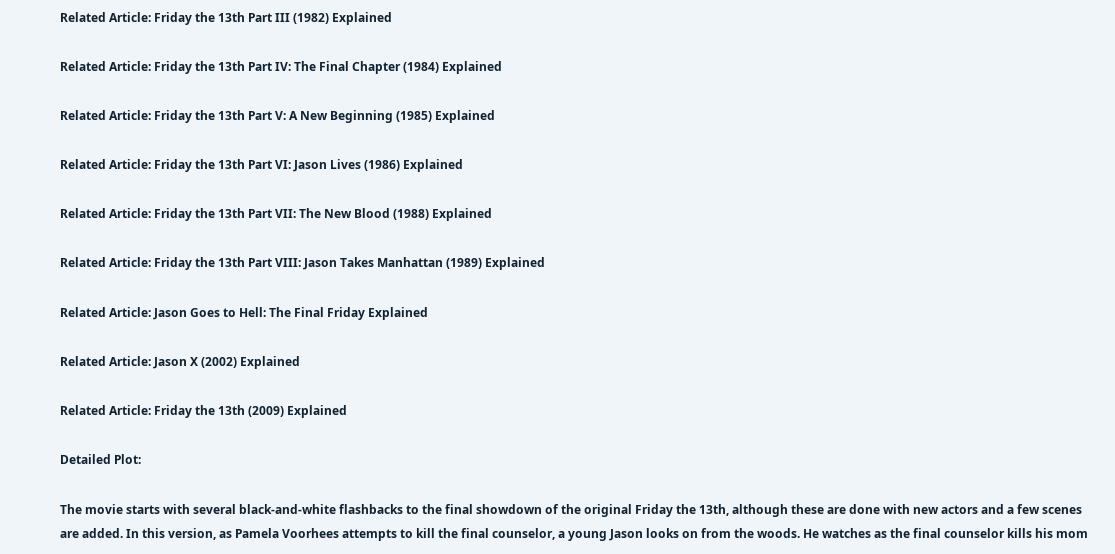Related Article: Friday the 13th Part III (1982) Explained

Related Article: Friday the 13th Part IV: The Final Chapter (1984) Explained

Related Article: Friday the 13th Part V: A New Beginning (1985) Explained

Related Article: Friday the 13th Part VI: Jason Lives (1986) Explained

Related Article: Friday the 13th Part VII: The New Blood (1988) Explained

Related Article: Friday the 13th Part VIII: Jason Takes Manhattan (1989) Explained

Related Article: Jason Goes to Hell: The Final Friday Explained

Related Article: Jason X (2002) Explained

Related Article: Friday the 13th (2009) Explained

Detailed Plot:

The movie starts with several black-and-white flashbacks to the final showdown of the original Friday the 13th, although these are done with new actors and a few scenes are added. In this version, as Pamela Voorhees attempts to kill the final counselor, a young Jason looks on from the woods. He watches as the final counselor kills his mom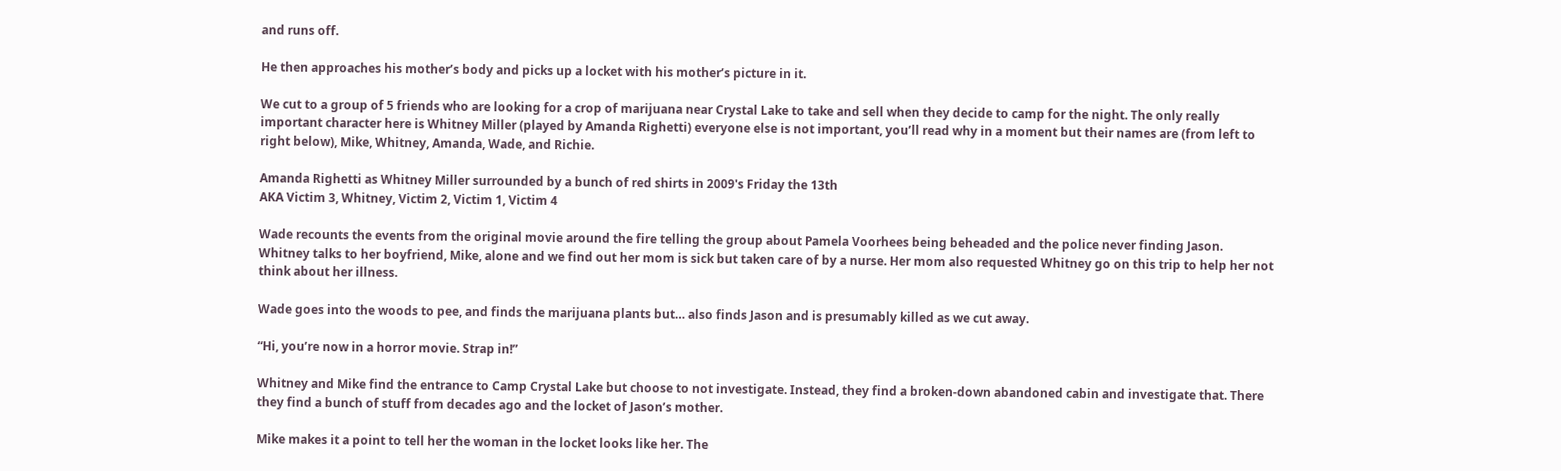and runs off.

He then approaches his mother’s body and picks up a locket with his mother’s picture in it.

We cut to a group of 5 friends who are looking for a crop of marijuana near Crystal Lake to take and sell when they decide to camp for the night. The only really important character here is Whitney Miller (played by Amanda Righetti) everyone else is not important, you’ll read why in a moment but their names are (from left to right below), Mike, Whitney, Amanda, Wade, and Richie.

Amanda Righetti as Whitney Miller surrounded by a bunch of red shirts in 2009's Friday the 13th
AKA Victim 3, Whitney, Victim 2, Victim 1, Victim 4

Wade recounts the events from the original movie around the fire telling the group about Pamela Voorhees being beheaded and the police never finding Jason. Whitney talks to her boyfriend, Mike, alone and we find out her mom is sick but taken care of by a nurse. Her mom also requested Whitney go on this trip to help her not think about her illness.

Wade goes into the woods to pee, and finds the marijuana plants but… also finds Jason and is presumably killed as we cut away.

“Hi, you’re now in a horror movie. Strap in!”

Whitney and Mike find the entrance to Camp Crystal Lake but choose to not investigate. Instead, they find a broken-down abandoned cabin and investigate that. There they find a bunch of stuff from decades ago and the locket of Jason’s mother.

Mike makes it a point to tell her the woman in the locket looks like her. The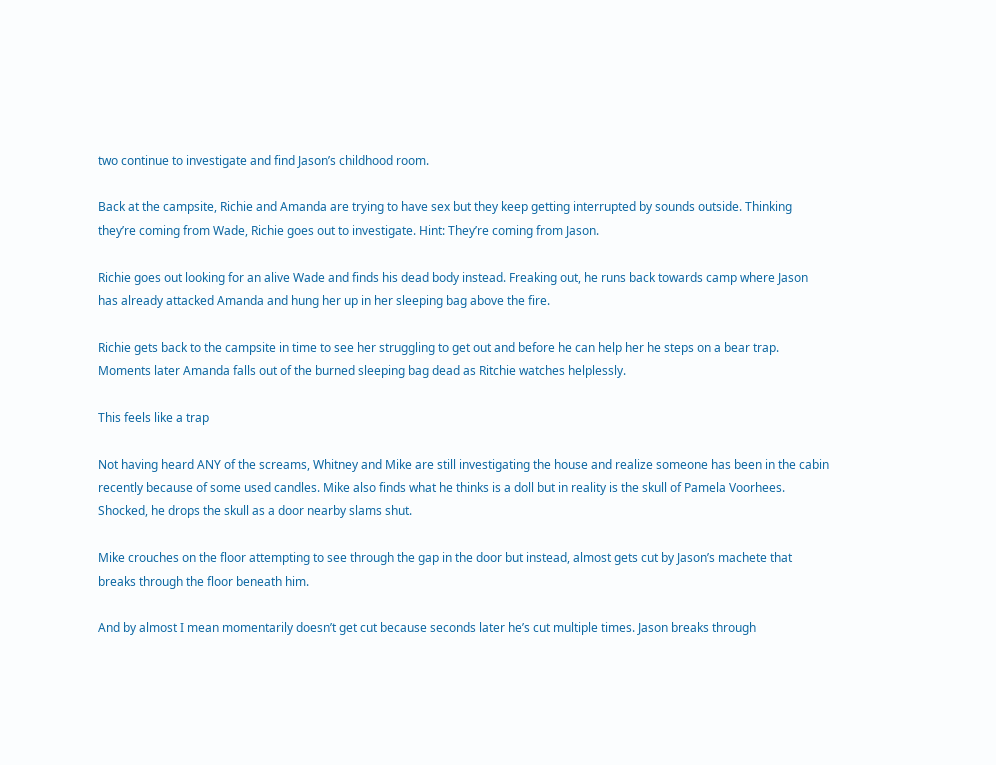two continue to investigate and find Jason’s childhood room.

Back at the campsite, Richie and Amanda are trying to have sex but they keep getting interrupted by sounds outside. Thinking they’re coming from Wade, Richie goes out to investigate. Hint: They’re coming from Jason.

Richie goes out looking for an alive Wade and finds his dead body instead. Freaking out, he runs back towards camp where Jason has already attacked Amanda and hung her up in her sleeping bag above the fire.

Richie gets back to the campsite in time to see her struggling to get out and before he can help her he steps on a bear trap. Moments later Amanda falls out of the burned sleeping bag dead as Ritchie watches helplessly.

This feels like a trap

Not having heard ANY of the screams, Whitney and Mike are still investigating the house and realize someone has been in the cabin recently because of some used candles. Mike also finds what he thinks is a doll but in reality is the skull of Pamela Voorhees. Shocked, he drops the skull as a door nearby slams shut.

Mike crouches on the floor attempting to see through the gap in the door but instead, almost gets cut by Jason’s machete that breaks through the floor beneath him.

And by almost I mean momentarily doesn’t get cut because seconds later he’s cut multiple times. Jason breaks through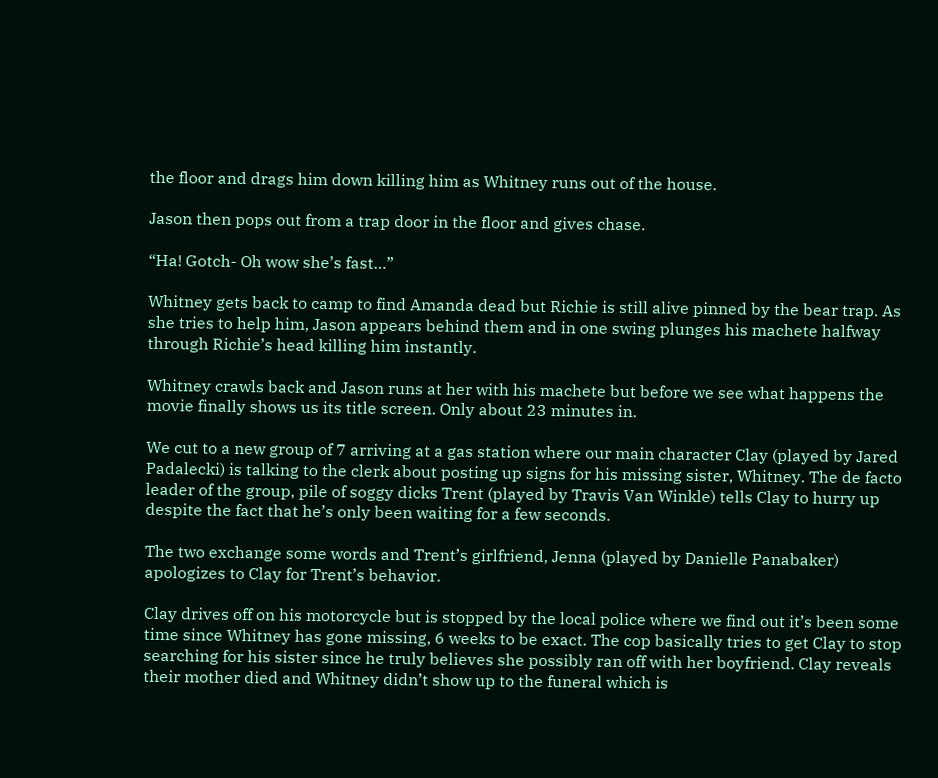the floor and drags him down killing him as Whitney runs out of the house.

Jason then pops out from a trap door in the floor and gives chase.

“Ha! Gotch- Oh wow she’s fast…”

Whitney gets back to camp to find Amanda dead but Richie is still alive pinned by the bear trap. As she tries to help him, Jason appears behind them and in one swing plunges his machete halfway through Richie’s head killing him instantly.

Whitney crawls back and Jason runs at her with his machete but before we see what happens the movie finally shows us its title screen. Only about 23 minutes in.

We cut to a new group of 7 arriving at a gas station where our main character Clay (played by Jared Padalecki) is talking to the clerk about posting up signs for his missing sister, Whitney. The de facto leader of the group, pile of soggy dicks Trent (played by Travis Van Winkle) tells Clay to hurry up despite the fact that he’s only been waiting for a few seconds.

The two exchange some words and Trent’s girlfriend, Jenna (played by Danielle Panabaker) apologizes to Clay for Trent’s behavior.

Clay drives off on his motorcycle but is stopped by the local police where we find out it’s been some time since Whitney has gone missing, 6 weeks to be exact. The cop basically tries to get Clay to stop searching for his sister since he truly believes she possibly ran off with her boyfriend. Clay reveals their mother died and Whitney didn’t show up to the funeral which is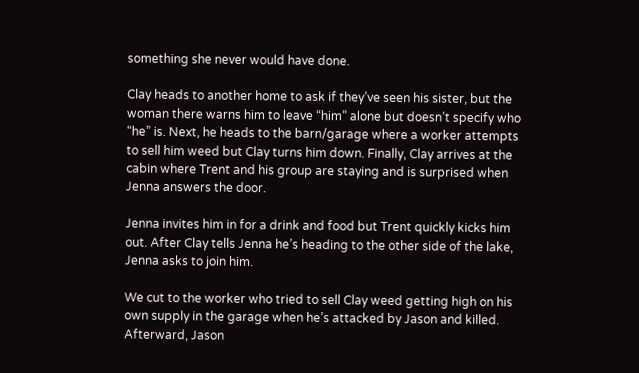something she never would have done.

Clay heads to another home to ask if they’ve seen his sister, but the woman there warns him to leave “him” alone but doesn’t specify who “he” is. Next, he heads to the barn/garage where a worker attempts to sell him weed but Clay turns him down. Finally, Clay arrives at the cabin where Trent and his group are staying and is surprised when Jenna answers the door.

Jenna invites him in for a drink and food but Trent quickly kicks him out. After Clay tells Jenna he’s heading to the other side of the lake, Jenna asks to join him.

We cut to the worker who tried to sell Clay weed getting high on his own supply in the garage when he’s attacked by Jason and killed. Afterward, Jason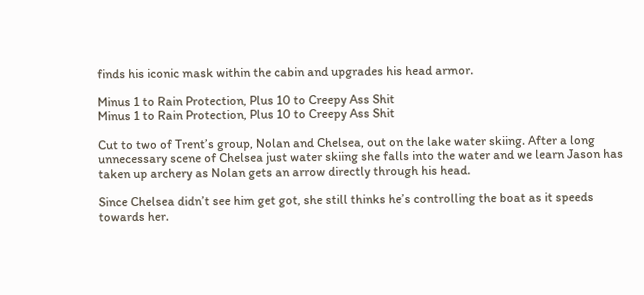finds his iconic mask within the cabin and upgrades his head armor.

Minus 1 to Rain Protection, Plus 10 to Creepy Ass Shit
Minus 1 to Rain Protection, Plus 10 to Creepy Ass Shit

Cut to two of Trent’s group, Nolan and Chelsea, out on the lake water skiing. After a long unnecessary scene of Chelsea just water skiing she falls into the water and we learn Jason has taken up archery as Nolan gets an arrow directly through his head.

Since Chelsea didn’t see him get got, she still thinks he’s controlling the boat as it speeds towards her.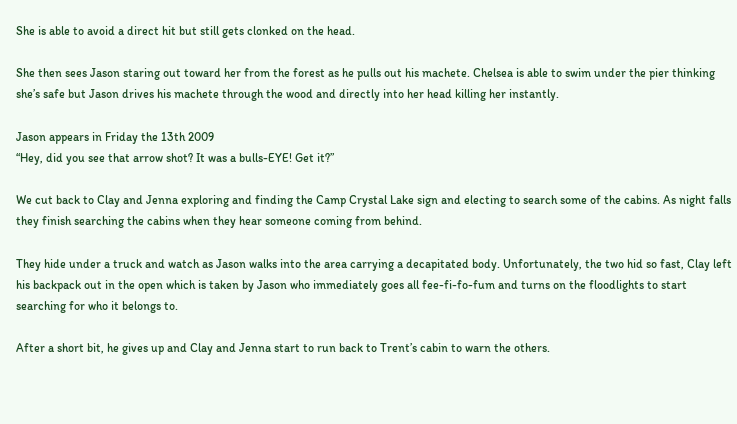She is able to avoid a direct hit but still gets clonked on the head.

She then sees Jason staring out toward her from the forest as he pulls out his machete. Chelsea is able to swim under the pier thinking she’s safe but Jason drives his machete through the wood and directly into her head killing her instantly.

Jason appears in Friday the 13th 2009
“Hey, did you see that arrow shot? It was a bulls-EYE! Get it?”

We cut back to Clay and Jenna exploring and finding the Camp Crystal Lake sign and electing to search some of the cabins. As night falls they finish searching the cabins when they hear someone coming from behind.

They hide under a truck and watch as Jason walks into the area carrying a decapitated body. Unfortunately, the two hid so fast, Clay left his backpack out in the open which is taken by Jason who immediately goes all fee-fi-fo-fum and turns on the floodlights to start searching for who it belongs to.

After a short bit, he gives up and Clay and Jenna start to run back to Trent’s cabin to warn the others.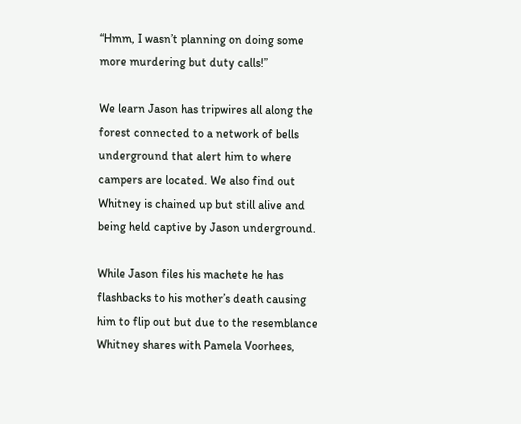“Hmm, I wasn’t planning on doing some more murdering but duty calls!”

We learn Jason has tripwires all along the forest connected to a network of bells underground that alert him to where campers are located. We also find out Whitney is chained up but still alive and being held captive by Jason underground.

While Jason files his machete he has flashbacks to his mother’s death causing him to flip out but due to the resemblance Whitney shares with Pamela Voorhees,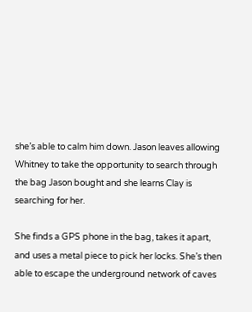she’s able to calm him down. Jason leaves allowing Whitney to take the opportunity to search through the bag Jason bought and she learns Clay is searching for her.

She finds a GPS phone in the bag, takes it apart, and uses a metal piece to pick her locks. She’s then able to escape the underground network of caves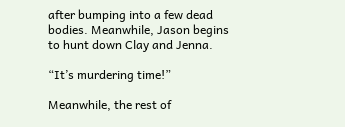after bumping into a few dead bodies. Meanwhile, Jason begins to hunt down Clay and Jenna.

“It’s murdering time!”

Meanwhile, the rest of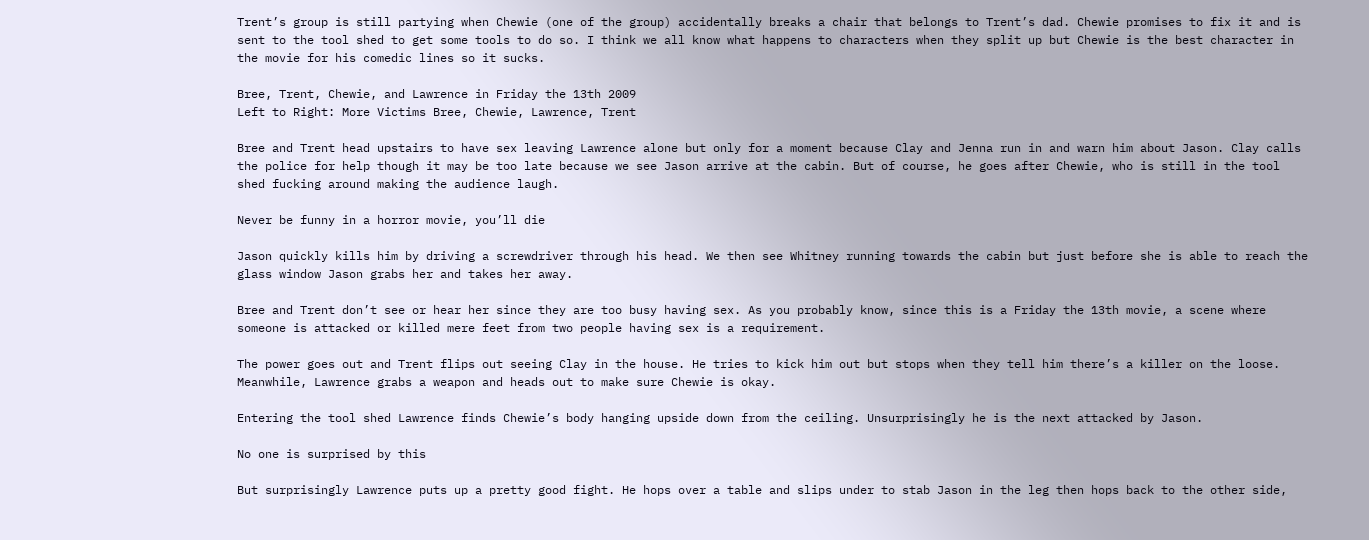Trent’s group is still partying when Chewie (one of the group) accidentally breaks a chair that belongs to Trent’s dad. Chewie promises to fix it and is sent to the tool shed to get some tools to do so. I think we all know what happens to characters when they split up but Chewie is the best character in the movie for his comedic lines so it sucks.

Bree, Trent, Chewie, and Lawrence in Friday the 13th 2009
Left to Right: More Victims Bree, Chewie, Lawrence, Trent

Bree and Trent head upstairs to have sex leaving Lawrence alone but only for a moment because Clay and Jenna run in and warn him about Jason. Clay calls the police for help though it may be too late because we see Jason arrive at the cabin. But of course, he goes after Chewie, who is still in the tool shed fucking around making the audience laugh.

Never be funny in a horror movie, you’ll die

Jason quickly kills him by driving a screwdriver through his head. We then see Whitney running towards the cabin but just before she is able to reach the glass window Jason grabs her and takes her away.

Bree and Trent don’t see or hear her since they are too busy having sex. As you probably know, since this is a Friday the 13th movie, a scene where someone is attacked or killed mere feet from two people having sex is a requirement.

The power goes out and Trent flips out seeing Clay in the house. He tries to kick him out but stops when they tell him there’s a killer on the loose. Meanwhile, Lawrence grabs a weapon and heads out to make sure Chewie is okay.

Entering the tool shed Lawrence finds Chewie’s body hanging upside down from the ceiling. Unsurprisingly he is the next attacked by Jason.

No one is surprised by this

But surprisingly Lawrence puts up a pretty good fight. He hops over a table and slips under to stab Jason in the leg then hops back to the other side,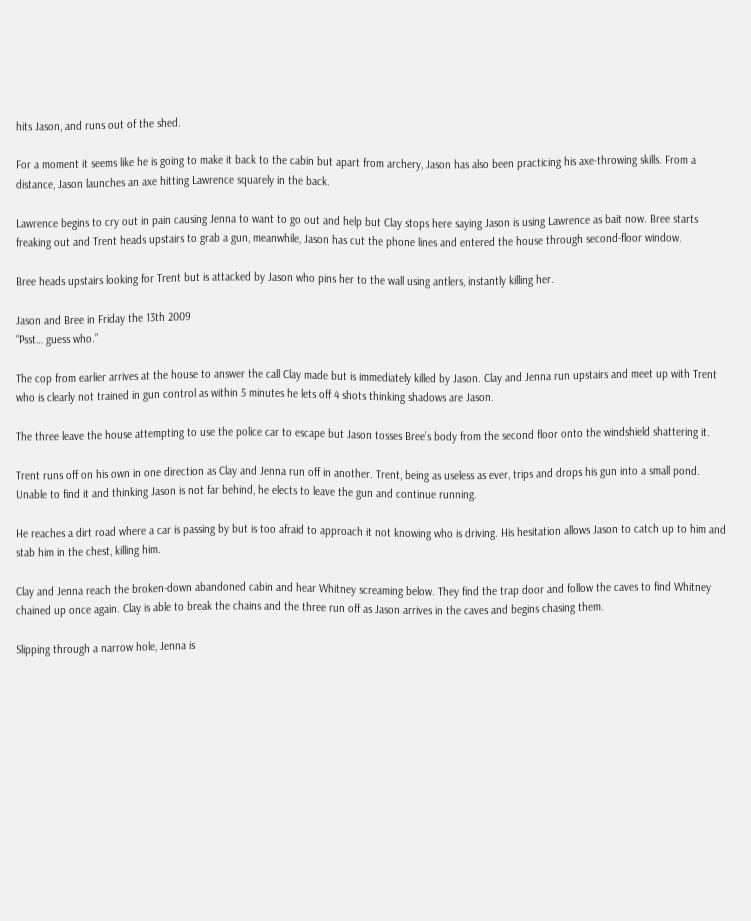hits Jason, and runs out of the shed.

For a moment it seems like he is going to make it back to the cabin but apart from archery, Jason has also been practicing his axe-throwing skills. From a distance, Jason launches an axe hitting Lawrence squarely in the back.

Lawrence begins to cry out in pain causing Jenna to want to go out and help but Clay stops here saying Jason is using Lawrence as bait now. Bree starts freaking out and Trent heads upstairs to grab a gun, meanwhile, Jason has cut the phone lines and entered the house through second-floor window.

Bree heads upstairs looking for Trent but is attacked by Jason who pins her to the wall using antlers, instantly killing her.

Jason and Bree in Friday the 13th 2009
“Psst… guess who.”

The cop from earlier arrives at the house to answer the call Clay made but is immediately killed by Jason. Clay and Jenna run upstairs and meet up with Trent who is clearly not trained in gun control as within 5 minutes he lets off 4 shots thinking shadows are Jason.

The three leave the house attempting to use the police car to escape but Jason tosses Bree’s body from the second floor onto the windshield shattering it.

Trent runs off on his own in one direction as Clay and Jenna run off in another. Trent, being as useless as ever, trips and drops his gun into a small pond. Unable to find it and thinking Jason is not far behind, he elects to leave the gun and continue running.

He reaches a dirt road where a car is passing by but is too afraid to approach it not knowing who is driving. His hesitation allows Jason to catch up to him and stab him in the chest, killing him.

Clay and Jenna reach the broken-down abandoned cabin and hear Whitney screaming below. They find the trap door and follow the caves to find Whitney chained up once again. Clay is able to break the chains and the three run off as Jason arrives in the caves and begins chasing them.

Slipping through a narrow hole, Jenna is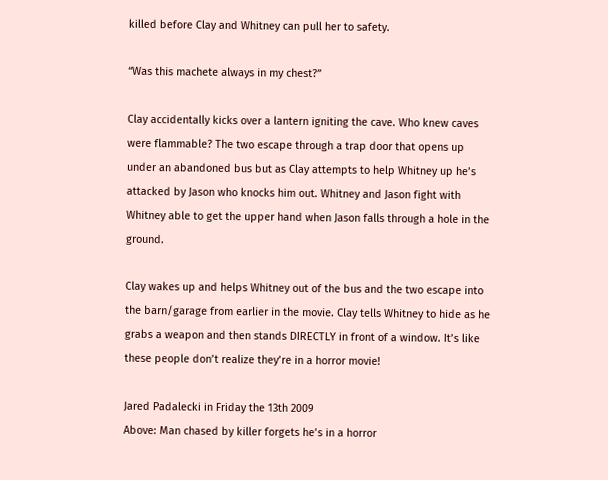killed before Clay and Whitney can pull her to safety.

“Was this machete always in my chest?”

Clay accidentally kicks over a lantern igniting the cave. Who knew caves were flammable? The two escape through a trap door that opens up under an abandoned bus but as Clay attempts to help Whitney up he’s attacked by Jason who knocks him out. Whitney and Jason fight with Whitney able to get the upper hand when Jason falls through a hole in the ground.

Clay wakes up and helps Whitney out of the bus and the two escape into the barn/garage from earlier in the movie. Clay tells Whitney to hide as he grabs a weapon and then stands DIRECTLY in front of a window. It’s like these people don’t realize they’re in a horror movie!

Jared Padalecki in Friday the 13th 2009
Above: Man chased by killer forgets he’s in a horror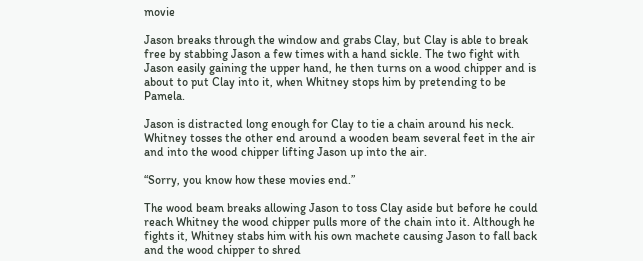movie

Jason breaks through the window and grabs Clay, but Clay is able to break free by stabbing Jason a few times with a hand sickle. The two fight with Jason easily gaining the upper hand, he then turns on a wood chipper and is about to put Clay into it, when Whitney stops him by pretending to be Pamela.

Jason is distracted long enough for Clay to tie a chain around his neck. Whitney tosses the other end around a wooden beam several feet in the air and into the wood chipper lifting Jason up into the air.

“Sorry, you know how these movies end.”

The wood beam breaks allowing Jason to toss Clay aside but before he could reach Whitney the wood chipper pulls more of the chain into it. Although he fights it, Whitney stabs him with his own machete causing Jason to fall back and the wood chipper to shred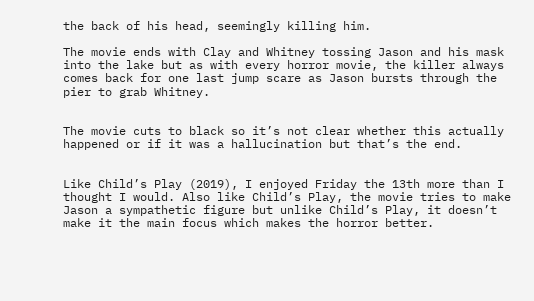the back of his head, seemingly killing him.

The movie ends with Clay and Whitney tossing Jason and his mask into the lake but as with every horror movie, the killer always comes back for one last jump scare as Jason bursts through the pier to grab Whitney.


The movie cuts to black so it’s not clear whether this actually happened or if it was a hallucination but that’s the end.


Like Child’s Play (2019), I enjoyed Friday the 13th more than I thought I would. Also like Child’s Play, the movie tries to make Jason a sympathetic figure but unlike Child’s Play, it doesn’t make it the main focus which makes the horror better.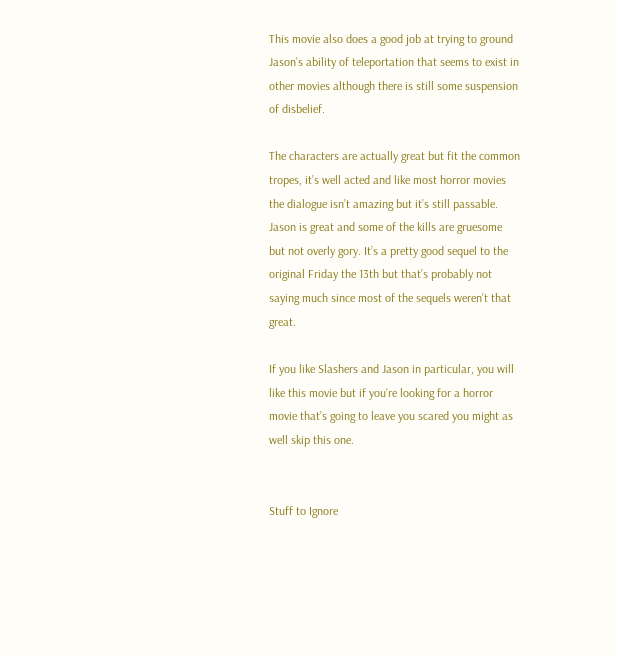This movie also does a good job at trying to ground Jason’s ability of teleportation that seems to exist in other movies although there is still some suspension of disbelief.

The characters are actually great but fit the common tropes, it’s well acted and like most horror movies the dialogue isn’t amazing but it’s still passable. Jason is great and some of the kills are gruesome but not overly gory. It’s a pretty good sequel to the original Friday the 13th but that’s probably not saying much since most of the sequels weren’t that great.

If you like Slashers and Jason in particular, you will like this movie but if you’re looking for a horror movie that’s going to leave you scared you might as well skip this one.


Stuff to Ignore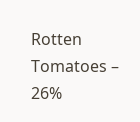Rotten Tomatoes – 26%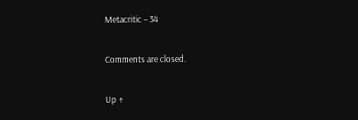Metacritic – 34

Comments are closed.

Up ↑